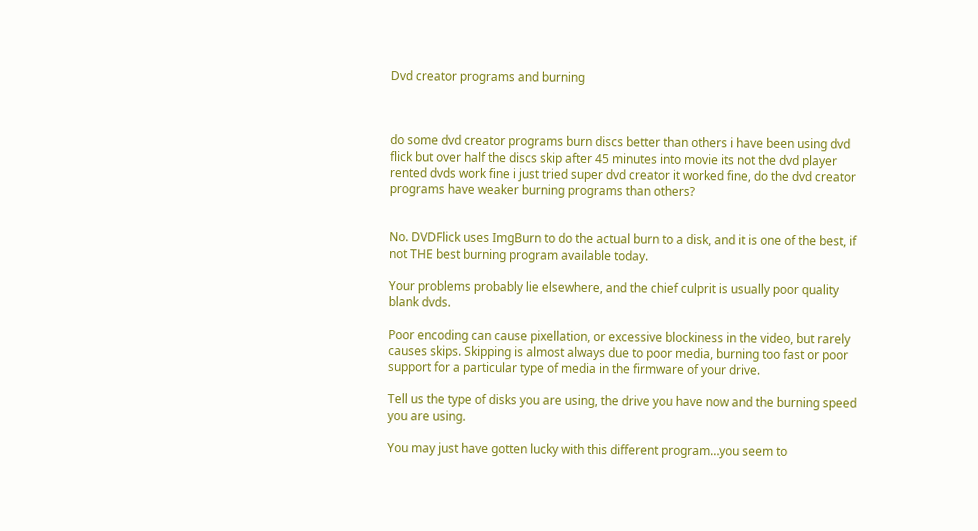Dvd creator programs and burning



do some dvd creator programs burn discs better than others i have been using dvd flick but over half the discs skip after 45 minutes into movie its not the dvd player rented dvds work fine i just tried super dvd creator it worked fine, do the dvd creator programs have weaker burning programs than others?


No. DVDFlick uses ImgBurn to do the actual burn to a disk, and it is one of the best, if not THE best burning program available today.

Your problems probably lie elsewhere, and the chief culprit is usually poor quality blank dvds.

Poor encoding can cause pixellation, or excessive blockiness in the video, but rarely causes skips. Skipping is almost always due to poor media, burning too fast or poor support for a particular type of media in the firmware of your drive.

Tell us the type of disks you are using, the drive you have now and the burning speed you are using.

You may just have gotten lucky with this different program…you seem to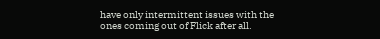have only intermittent issues with the ones coming out of Flick after all.